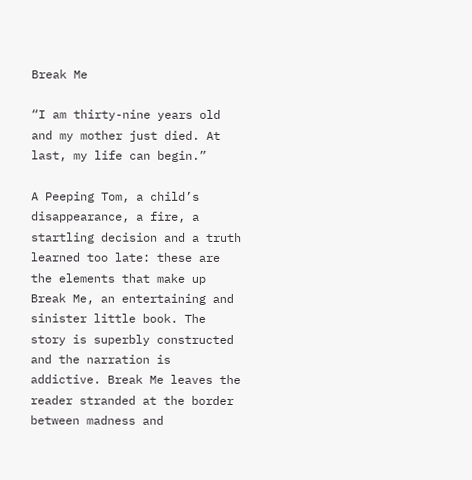Break Me

“I am thirty-nine years old and my mother just died. At last, my life can begin.”

A Peeping Tom, a child’s disappearance, a fire, a startling decision and a truth learned too late: these are the elements that make up Break Me, an entertaining and sinister little book. The story is superbly constructed and the narration is addictive. Break Me leaves the reader stranded at the border between madness and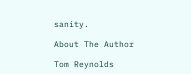sanity.

About The Author

Tom Reynolds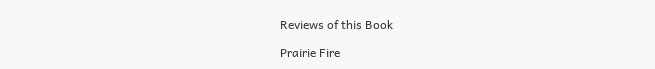Reviews of this Book

Prairie Fire